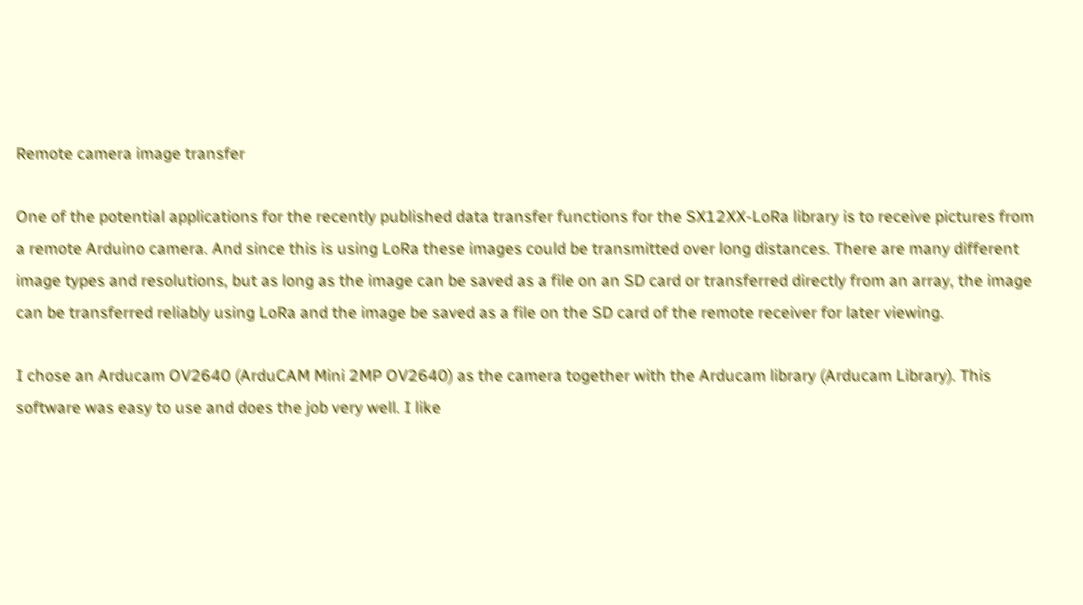Remote camera image transfer

One of the potential applications for the recently published data transfer functions for the SX12XX-LoRa library is to receive pictures from a remote Arduino camera. And since this is using LoRa these images could be transmitted over long distances. There are many different image types and resolutions, but as long as the image can be saved as a file on an SD card or transferred directly from an array, the image can be transferred reliably using LoRa and the image be saved as a file on the SD card of the remote receiver for later viewing.

I chose an Arducam OV2640 (ArduCAM Mini 2MP OV2640) as the camera together with the Arducam library (Arducam Library). This software was easy to use and does the job very well. I like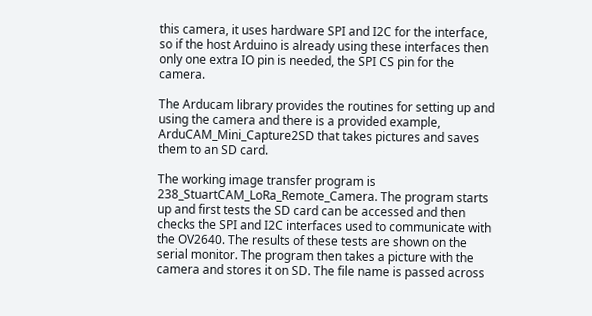this camera, it uses hardware SPI and I2C for the interface, so if the host Arduino is already using these interfaces then only one extra IO pin is needed, the SPI CS pin for the camera.

The Arducam library provides the routines for setting up and using the camera and there is a provided example, ArduCAM_Mini_Capture2SD that takes pictures and saves them to an SD card.

The working image transfer program is 238_StuartCAM_LoRa_Remote_Camera. The program starts up and first tests the SD card can be accessed and then checks the SPI and I2C interfaces used to communicate with the OV2640. The results of these tests are shown on the serial monitor. The program then takes a picture with the camera and stores it on SD. The file name is passed across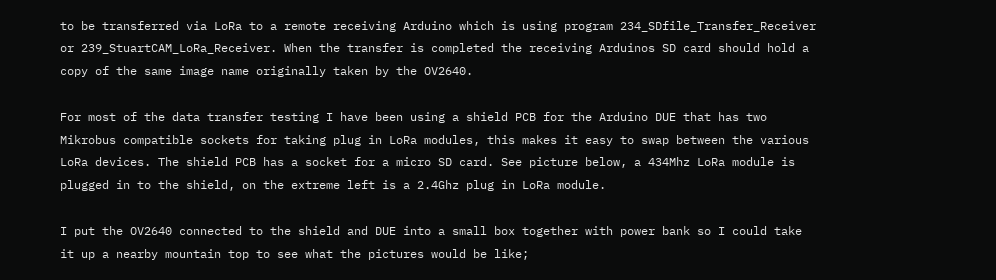to be transferred via LoRa to a remote receiving Arduino which is using program 234_SDfile_Transfer_Receiver or 239_StuartCAM_LoRa_Receiver. When the transfer is completed the receiving Arduinos SD card should hold a copy of the same image name originally taken by the OV2640.

For most of the data transfer testing I have been using a shield PCB for the Arduino DUE that has two Mikrobus compatible sockets for taking plug in LoRa modules, this makes it easy to swap between the various LoRa devices. The shield PCB has a socket for a micro SD card. See picture below, a 434Mhz LoRa module is plugged in to the shield, on the extreme left is a 2.4Ghz plug in LoRa module.

I put the OV2640 connected to the shield and DUE into a small box together with power bank so I could take it up a nearby mountain top to see what the pictures would be like;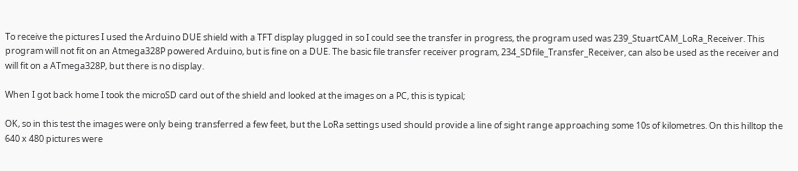To receive the pictures I used the Arduino DUE shield with a TFT display plugged in so I could see the transfer in progress, the program used was 239_StuartCAM_LoRa_Receiver. This program will not fit on an Atmega328P powered Arduino, but is fine on a DUE. The basic file transfer receiver program, 234_SDfile_Transfer_Receiver, can also be used as the receiver and will fit on a ATmega328P, but there is no display.

When I got back home I took the microSD card out of the shield and looked at the images on a PC, this is typical;

OK, so in this test the images were only being transferred a few feet, but the LoRa settings used should provide a line of sight range approaching some 10s of kilometres. On this hilltop the 640 x 480 pictures were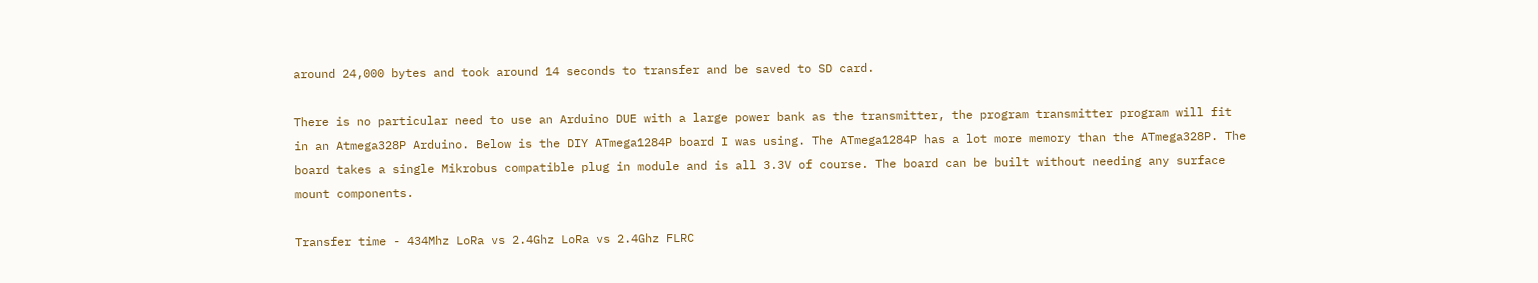around 24,000 bytes and took around 14 seconds to transfer and be saved to SD card.

There is no particular need to use an Arduino DUE with a large power bank as the transmitter, the program transmitter program will fit in an Atmega328P Arduino. Below is the DIY ATmega1284P board I was using. The ATmega1284P has a lot more memory than the ATmega328P. The board takes a single Mikrobus compatible plug in module and is all 3.3V of course. The board can be built without needing any surface mount components.

Transfer time - 434Mhz LoRa vs 2.4Ghz LoRa vs 2.4Ghz FLRC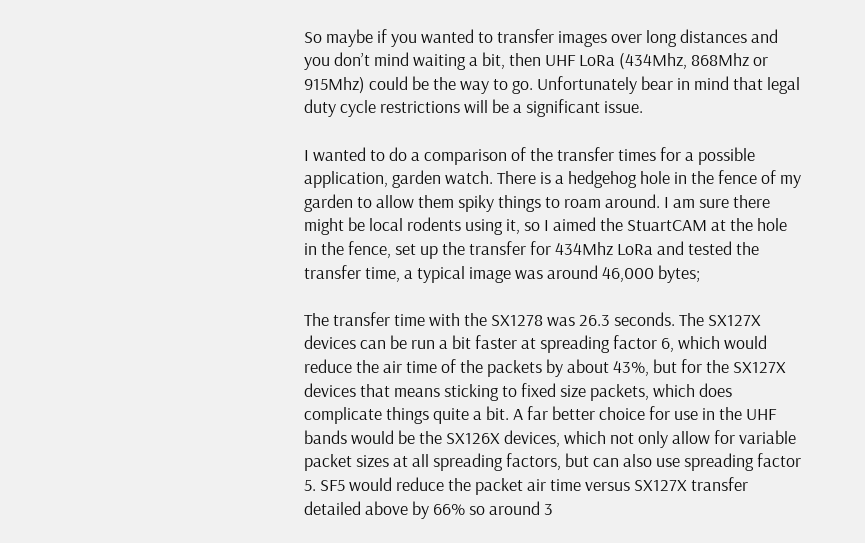So maybe if you wanted to transfer images over long distances and you don’t mind waiting a bit, then UHF LoRa (434Mhz, 868Mhz or 915Mhz) could be the way to go. Unfortunately bear in mind that legal duty cycle restrictions will be a significant issue.

I wanted to do a comparison of the transfer times for a possible application, garden watch. There is a hedgehog hole in the fence of my garden to allow them spiky things to roam around. I am sure there might be local rodents using it, so I aimed the StuartCAM at the hole in the fence, set up the transfer for 434Mhz LoRa and tested the transfer time, a typical image was around 46,000 bytes;

The transfer time with the SX1278 was 26.3 seconds. The SX127X devices can be run a bit faster at spreading factor 6, which would reduce the air time of the packets by about 43%, but for the SX127X devices that means sticking to fixed size packets, which does complicate things quite a bit. A far better choice for use in the UHF bands would be the SX126X devices, which not only allow for variable packet sizes at all spreading factors, but can also use spreading factor 5. SF5 would reduce the packet air time versus SX127X transfer detailed above by 66% so around 3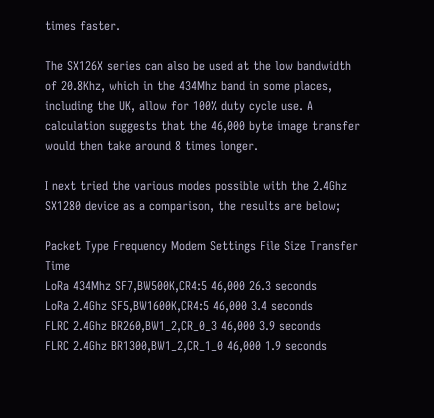times faster.

The SX126X series can also be used at the low bandwidth of 20.8Khz, which in the 434Mhz band in some places, including the UK, allow for 100% duty cycle use. A calculation suggests that the 46,000 byte image transfer would then take around 8 times longer.

I next tried the various modes possible with the 2.4Ghz SX1280 device as a comparison, the results are below;

Packet Type Frequency Modem Settings File Size Transfer Time
LoRa 434Mhz SF7,BW500K,CR4:5 46,000 26.3 seconds
LoRa 2.4Ghz SF5,BW1600K,CR4:5 46,000 3.4 seconds
FLRC 2.4Ghz BR260,BW1_2,CR_0_3 46,000 3.9 seconds
FLRC 2.4Ghz BR1300,BW1_2,CR_1_0 46,000 1.9 seconds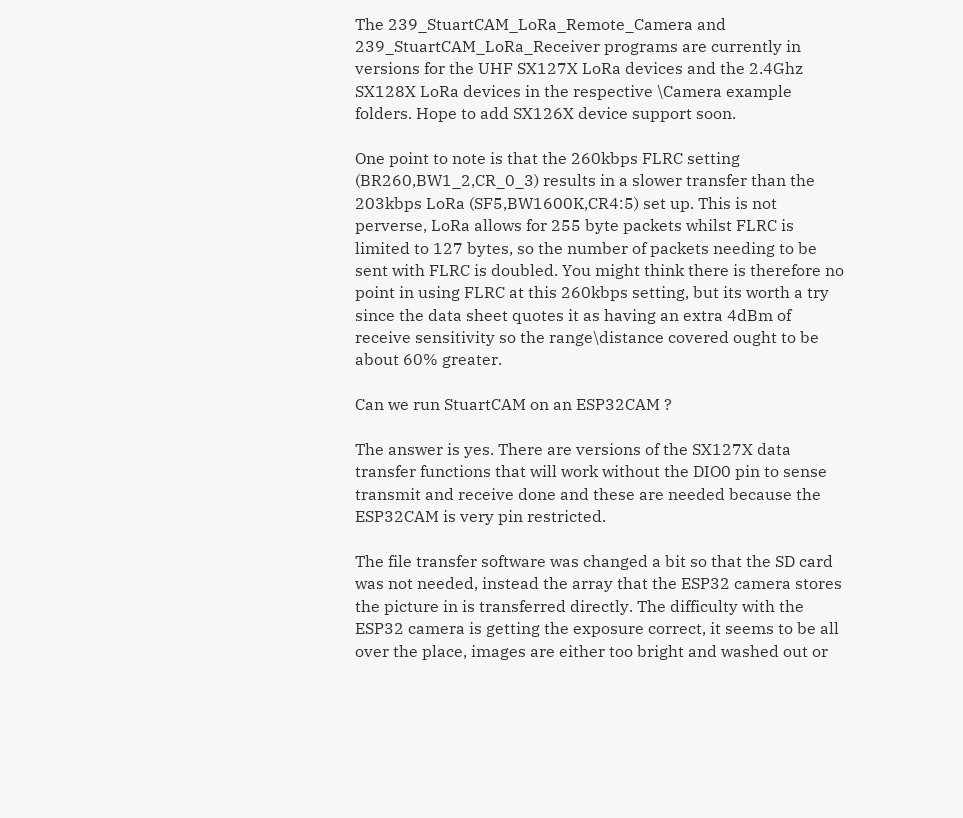The 239_StuartCAM_LoRa_Remote_Camera and 239_StuartCAM_LoRa_Receiver programs are currently in versions for the UHF SX127X LoRa devices and the 2.4Ghz SX128X LoRa devices in the respective \Camera example folders. Hope to add SX126X device support soon.

One point to note is that the 260kbps FLRC setting (BR260,BW1_2,CR_0_3) results in a slower transfer than the 203kbps LoRa (SF5,BW1600K,CR4:5) set up. This is not perverse, LoRa allows for 255 byte packets whilst FLRC is limited to 127 bytes, so the number of packets needing to be sent with FLRC is doubled. You might think there is therefore no point in using FLRC at this 260kbps setting, but its worth a try since the data sheet quotes it as having an extra 4dBm of receive sensitivity so the range\distance covered ought to be about 60% greater.

Can we run StuartCAM on an ESP32CAM ?

The answer is yes. There are versions of the SX127X data transfer functions that will work without the DIO0 pin to sense transmit and receive done and these are needed because the ESP32CAM is very pin restricted.

The file transfer software was changed a bit so that the SD card was not needed, instead the array that the ESP32 camera stores the picture in is transferred directly. The difficulty with the ESP32 camera is getting the exposure correct, it seems to be all over the place, images are either too bright and washed out or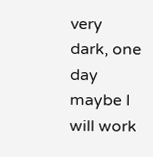very dark, one day maybe I will work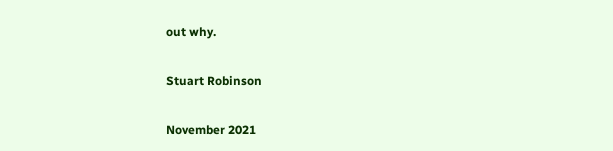out why.

Stuart Robinson

November 2021